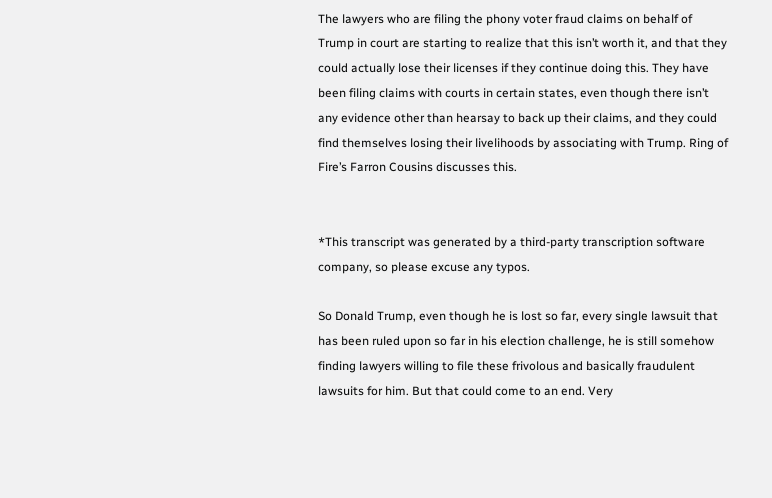The lawyers who are filing the phony voter fraud claims on behalf of Trump in court are starting to realize that this isn’t worth it, and that they could actually lose their licenses if they continue doing this. They have been filing claims with courts in certain states, even though there isn’t any evidence other than hearsay to back up their claims, and they could find themselves losing their livelihoods by associating with Trump. Ring of Fire’s Farron Cousins discusses this.


*This transcript was generated by a third-party transcription software company, so please excuse any typos.

So Donald Trump, even though he is lost so far, every single lawsuit that has been ruled upon so far in his election challenge, he is still somehow finding lawyers willing to file these frivolous and basically fraudulent lawsuits for him. But that could come to an end. Very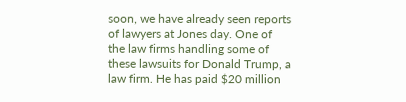soon, we have already seen reports of lawyers at Jones day. One of the law firms handling some of these lawsuits for Donald Trump, a law firm. He has paid $20 million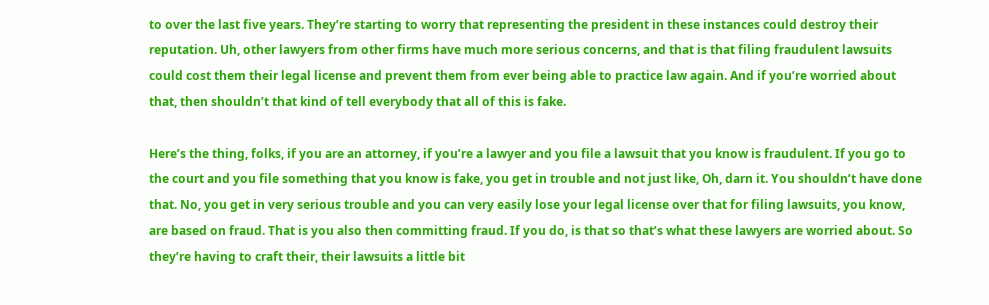to over the last five years. They’re starting to worry that representing the president in these instances could destroy their reputation. Uh, other lawyers from other firms have much more serious concerns, and that is that filing fraudulent lawsuits could cost them their legal license and prevent them from ever being able to practice law again. And if you’re worried about that, then shouldn’t that kind of tell everybody that all of this is fake.

Here’s the thing, folks, if you are an attorney, if you’re a lawyer and you file a lawsuit that you know is fraudulent. If you go to the court and you file something that you know is fake, you get in trouble and not just like, Oh, darn it. You shouldn’t have done that. No, you get in very serious trouble and you can very easily lose your legal license over that for filing lawsuits, you know, are based on fraud. That is you also then committing fraud. If you do, is that so that’s what these lawyers are worried about. So they’re having to craft their, their lawsuits a little bit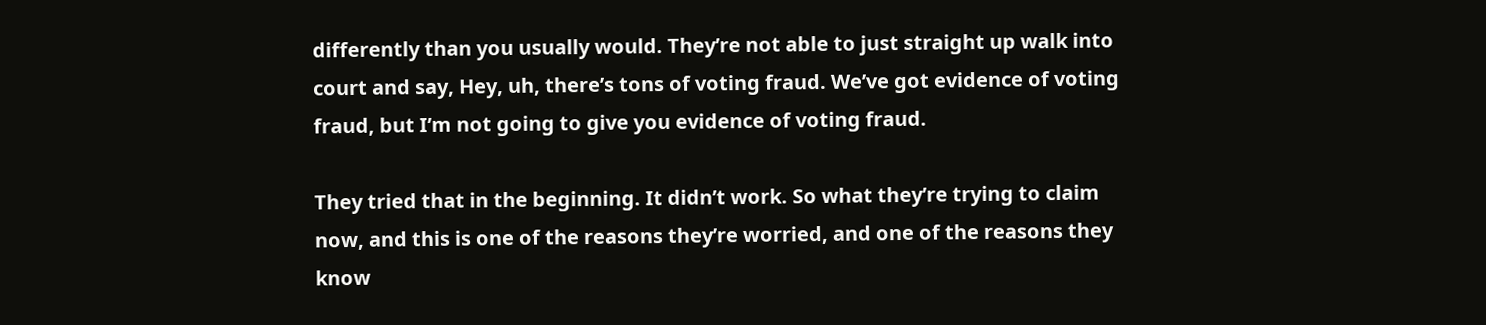differently than you usually would. They’re not able to just straight up walk into court and say, Hey, uh, there’s tons of voting fraud. We’ve got evidence of voting fraud, but I’m not going to give you evidence of voting fraud.

They tried that in the beginning. It didn’t work. So what they’re trying to claim now, and this is one of the reasons they’re worried, and one of the reasons they know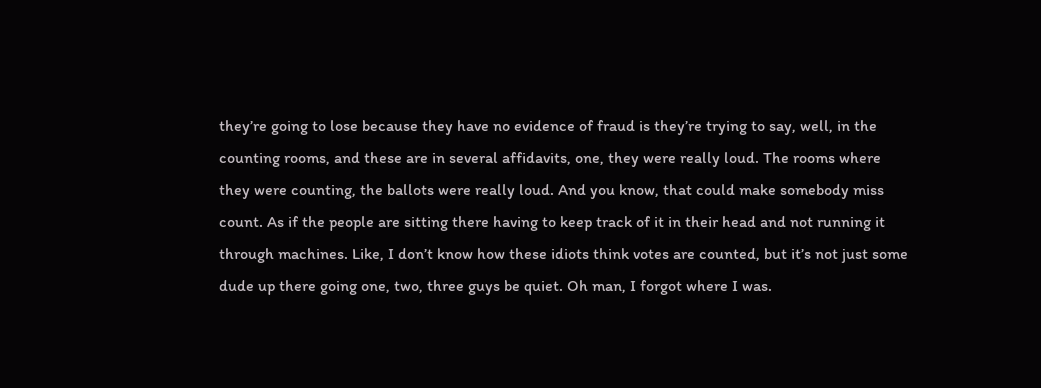they’re going to lose because they have no evidence of fraud is they’re trying to say, well, in the counting rooms, and these are in several affidavits, one, they were really loud. The rooms where they were counting, the ballots were really loud. And you know, that could make somebody miss count. As if the people are sitting there having to keep track of it in their head and not running it through machines. Like, I don’t know how these idiots think votes are counted, but it’s not just some dude up there going one, two, three guys be quiet. Oh man, I forgot where I was.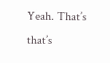Yeah. That’s that’s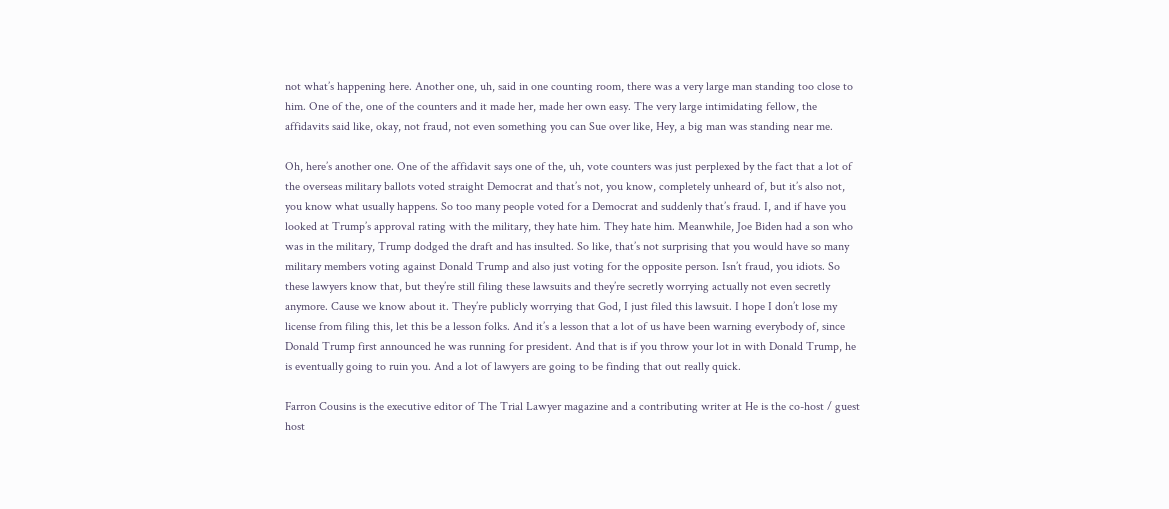not what’s happening here. Another one, uh, said in one counting room, there was a very large man standing too close to him. One of the, one of the counters and it made her, made her own easy. The very large intimidating fellow, the affidavits said like, okay, not fraud, not even something you can Sue over like, Hey, a big man was standing near me.

Oh, here’s another one. One of the affidavit says one of the, uh, vote counters was just perplexed by the fact that a lot of the overseas military ballots voted straight Democrat and that’s not, you know, completely unheard of, but it’s also not, you know what usually happens. So too many people voted for a Democrat and suddenly that’s fraud. I, and if have you looked at Trump’s approval rating with the military, they hate him. They hate him. Meanwhile, Joe Biden had a son who was in the military, Trump dodged the draft and has insulted. So like, that’s not surprising that you would have so many military members voting against Donald Trump and also just voting for the opposite person. Isn’t fraud, you idiots. So these lawyers know that, but they’re still filing these lawsuits and they’re secretly worrying actually not even secretly anymore. Cause we know about it. They’re publicly worrying that God, I just filed this lawsuit. I hope I don’t lose my license from filing this, let this be a lesson folks. And it’s a lesson that a lot of us have been warning everybody of, since Donald Trump first announced he was running for president. And that is if you throw your lot in with Donald Trump, he is eventually going to ruin you. And a lot of lawyers are going to be finding that out really quick.

Farron Cousins is the executive editor of The Trial Lawyer magazine and a contributing writer at He is the co-host / guest host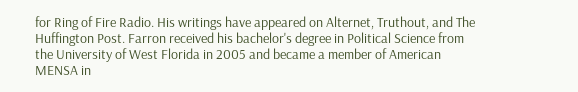for Ring of Fire Radio. His writings have appeared on Alternet, Truthout, and The Huffington Post. Farron received his bachelor's degree in Political Science from the University of West Florida in 2005 and became a member of American MENSA in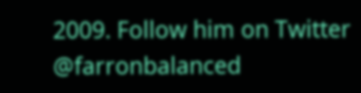2009. Follow him on Twitter @farronbalanced